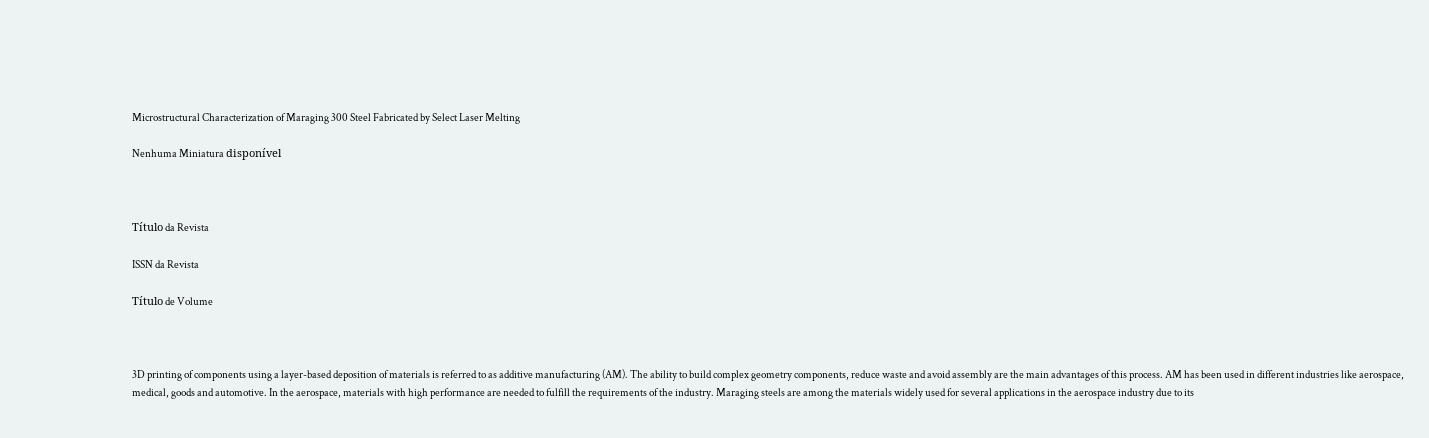Microstructural Characterization of Maraging 300 Steel Fabricated by Select Laser Melting

Nenhuma Miniatura disponível



Título da Revista

ISSN da Revista

Título de Volume



3D printing of components using a layer-based deposition of materials is referred to as additive manufacturing (AM). The ability to build complex geometry components, reduce waste and avoid assembly are the main advantages of this process. AM has been used in different industries like aerospace, medical, goods and automotive. In the aerospace, materials with high performance are needed to fulfill the requirements of the industry. Maraging steels are among the materials widely used for several applications in the aerospace industry due to its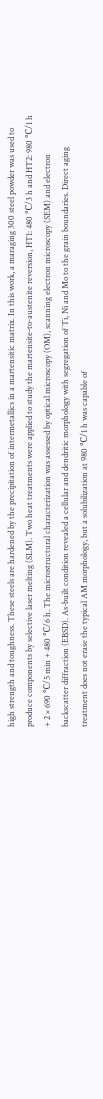high strength and toughness. These steels are hardened by the precipitation of intermetallics in a martensitic matrix. In this work, a maraging 300 steel powder was used to produce components by selective laser melting (SLM). Two heat treatments were applied to study the martensite-to-austenite reversion, HT1: 480 ℃/3 h and HT2: 980 ℃/1 h + 2 × 690 ℃/5 min + 480 ℃/6 h. The microstructural characterization was assessed by optical microscopy (OM), scanning electron microscopy (SEM) and electron backscatter diffraction (EBSD). As-built condition revealed a cellular and dendritic morphology with segregation of Ti, Ni and Mo to the grain boundaries. Direct aging treatment does not erase the typical AM morphology, but a solubilization at 980 ℃/1 h was capable of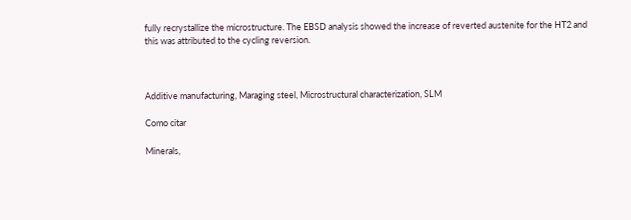fully recrystallize the microstructure. The EBSD analysis showed the increase of reverted austenite for the HT2 and this was attributed to the cycling reversion.



Additive manufacturing, Maraging steel, Microstructural characterization, SLM

Como citar

Minerals,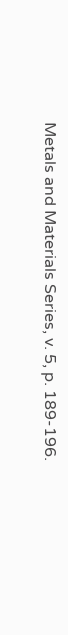Metals and Materials Series, v. 5, p. 189-196.